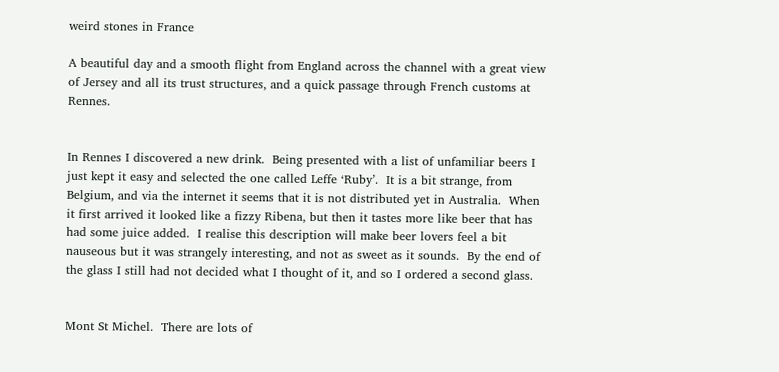weird stones in France

A beautiful day and a smooth flight from England across the channel with a great view of Jersey and all its trust structures, and a quick passage through French customs at Rennes.


In Rennes I discovered a new drink.  Being presented with a list of unfamiliar beers I just kept it easy and selected the one called Leffe ‘Ruby’.  It is a bit strange, from Belgium, and via the internet it seems that it is not distributed yet in Australia.  When it first arrived it looked like a fizzy Ribena, but then it tastes more like beer that has had some juice added.  I realise this description will make beer lovers feel a bit nauseous but it was strangely interesting, and not as sweet as it sounds.  By the end of the glass I still had not decided what I thought of it, and so I ordered a second glass.


Mont St Michel.  There are lots of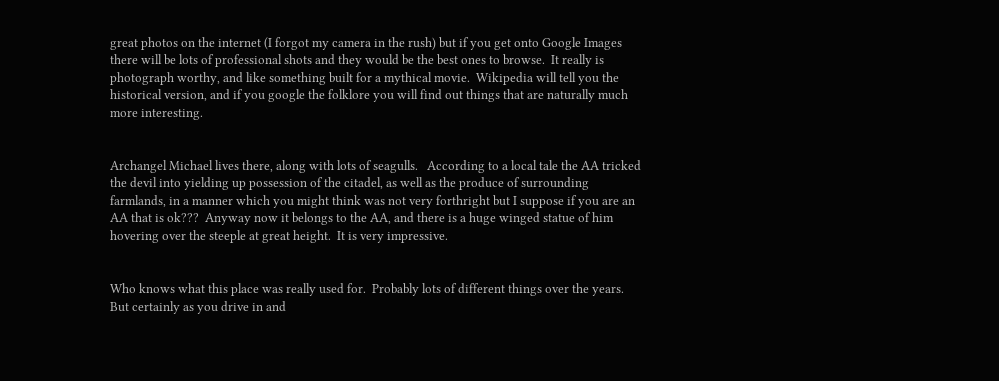great photos on the internet (I forgot my camera in the rush) but if you get onto Google Images there will be lots of professional shots and they would be the best ones to browse.  It really is photograph worthy, and like something built for a mythical movie.  Wikipedia will tell you the historical version, and if you google the folklore you will find out things that are naturally much more interesting.


Archangel Michael lives there, along with lots of seagulls.   According to a local tale the AA tricked the devil into yielding up possession of the citadel, as well as the produce of surrounding farmlands, in a manner which you might think was not very forthright but I suppose if you are an AA that is ok???  Anyway now it belongs to the AA, and there is a huge winged statue of him hovering over the steeple at great height.  It is very impressive.


Who knows what this place was really used for.  Probably lots of different things over the years.  But certainly as you drive in and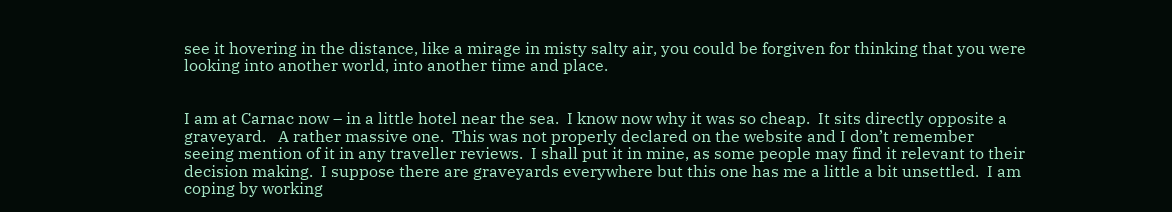see it hovering in the distance, like a mirage in misty salty air, you could be forgiven for thinking that you were looking into another world, into another time and place.


I am at Carnac now – in a little hotel near the sea.  I know now why it was so cheap.  It sits directly opposite a graveyard.   A rather massive one.  This was not properly declared on the website and I don’t remember seeing mention of it in any traveller reviews.  I shall put it in mine, as some people may find it relevant to their decision making.  I suppose there are graveyards everywhere but this one has me a little a bit unsettled.  I am coping by working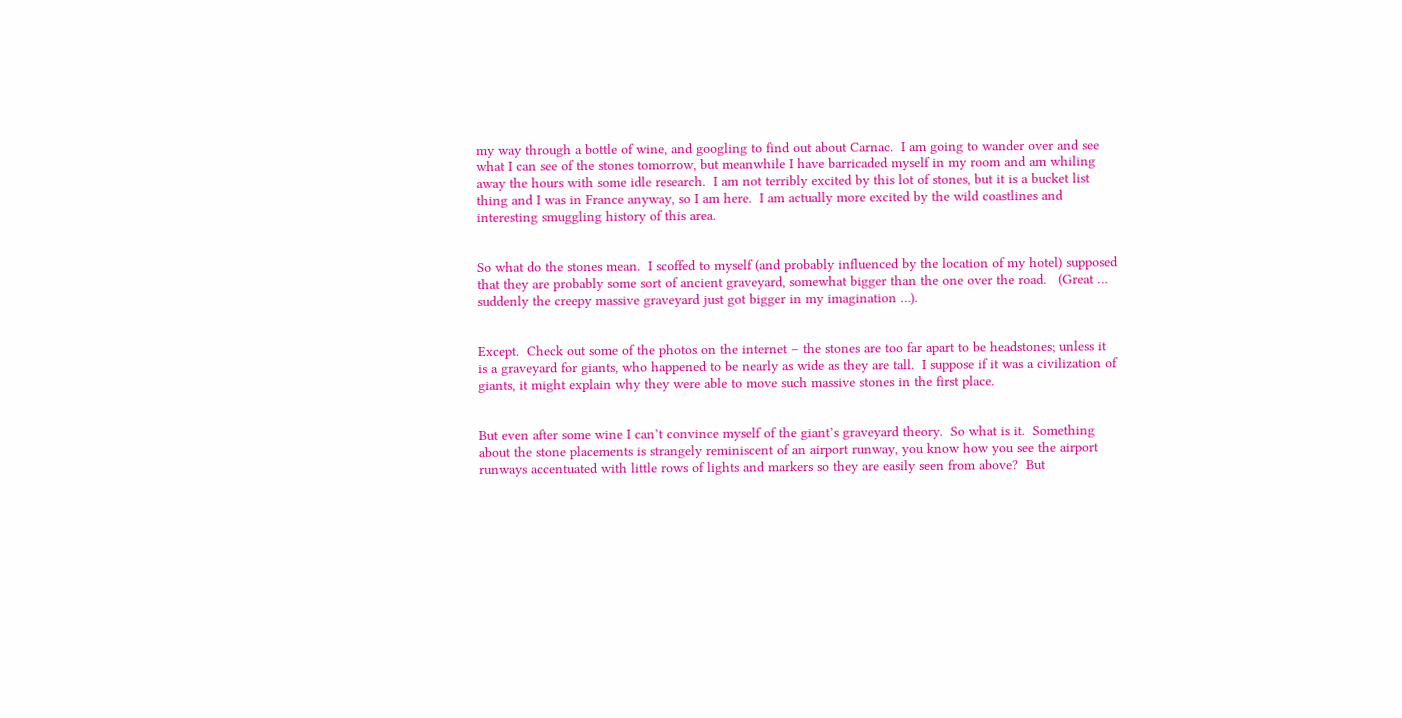my way through a bottle of wine, and googling to find out about Carnac.  I am going to wander over and see what I can see of the stones tomorrow, but meanwhile I have barricaded myself in my room and am whiling away the hours with some idle research.  I am not terribly excited by this lot of stones, but it is a bucket list thing and I was in France anyway, so I am here.  I am actually more excited by the wild coastlines and interesting smuggling history of this area.


So what do the stones mean.  I scoffed to myself (and probably influenced by the location of my hotel) supposed that they are probably some sort of ancient graveyard, somewhat bigger than the one over the road.   (Great … suddenly the creepy massive graveyard just got bigger in my imagination …).


Except.  Check out some of the photos on the internet – the stones are too far apart to be headstones; unless it is a graveyard for giants, who happened to be nearly as wide as they are tall.  I suppose if it was a civilization of giants, it might explain why they were able to move such massive stones in the first place.


But even after some wine I can’t convince myself of the giant’s graveyard theory.  So what is it.  Something about the stone placements is strangely reminiscent of an airport runway, you know how you see the airport runways accentuated with little rows of lights and markers so they are easily seen from above?  But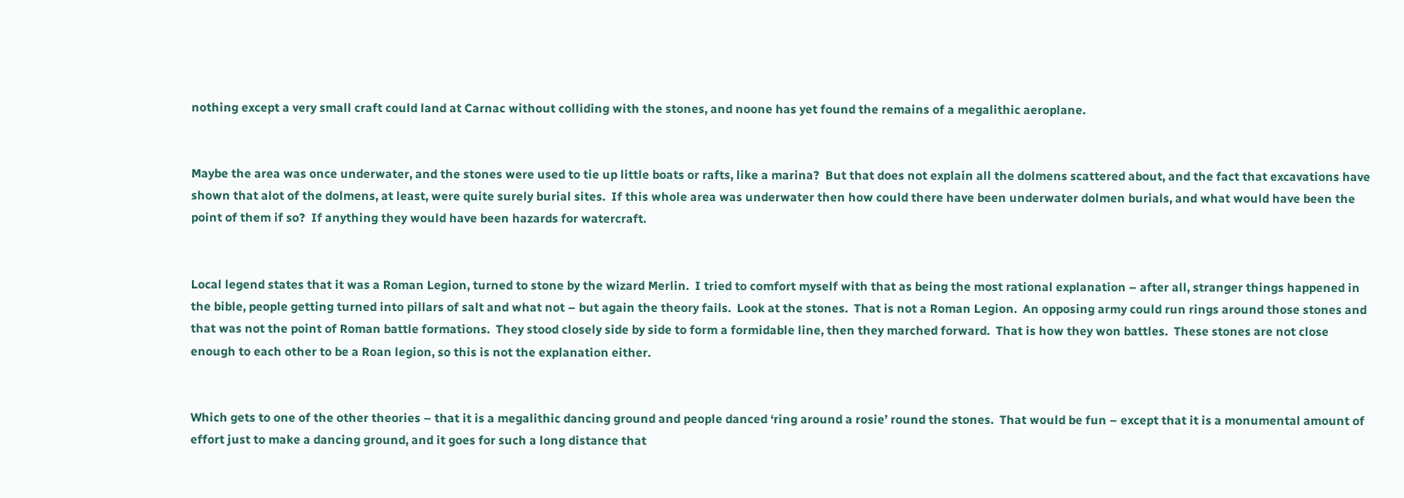nothing except a very small craft could land at Carnac without colliding with the stones, and noone has yet found the remains of a megalithic aeroplane.


Maybe the area was once underwater, and the stones were used to tie up little boats or rafts, like a marina?  But that does not explain all the dolmens scattered about, and the fact that excavations have shown that alot of the dolmens, at least, were quite surely burial sites.  If this whole area was underwater then how could there have been underwater dolmen burials, and what would have been the point of them if so?  If anything they would have been hazards for watercraft.


Local legend states that it was a Roman Legion, turned to stone by the wizard Merlin.  I tried to comfort myself with that as being the most rational explanation – after all, stranger things happened in the bible, people getting turned into pillars of salt and what not – but again the theory fails.  Look at the stones.  That is not a Roman Legion.  An opposing army could run rings around those stones and that was not the point of Roman battle formations.  They stood closely side by side to form a formidable line, then they marched forward.  That is how they won battles.  These stones are not close enough to each other to be a Roan legion, so this is not the explanation either.


Which gets to one of the other theories – that it is a megalithic dancing ground and people danced ‘ring around a rosie’ round the stones.  That would be fun – except that it is a monumental amount of effort just to make a dancing ground, and it goes for such a long distance that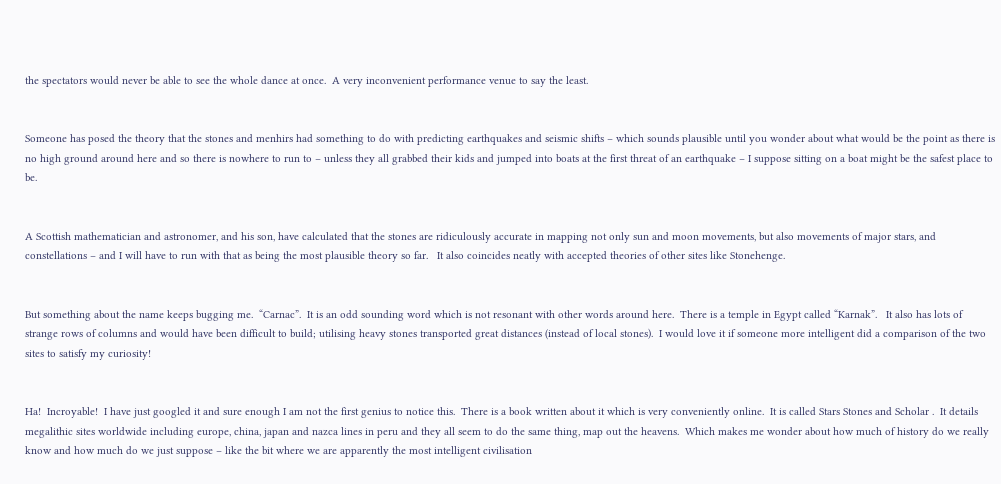the spectators would never be able to see the whole dance at once.  A very inconvenient performance venue to say the least.


Someone has posed the theory that the stones and menhirs had something to do with predicting earthquakes and seismic shifts – which sounds plausible until you wonder about what would be the point as there is no high ground around here and so there is nowhere to run to – unless they all grabbed their kids and jumped into boats at the first threat of an earthquake – I suppose sitting on a boat might be the safest place to be.


A Scottish mathematician and astronomer, and his son, have calculated that the stones are ridiculously accurate in mapping not only sun and moon movements, but also movements of major stars, and constellations – and I will have to run with that as being the most plausible theory so far.   It also coincides neatly with accepted theories of other sites like Stonehenge.


But something about the name keeps bugging me.  “Carnac”.  It is an odd sounding word which is not resonant with other words around here.  There is a temple in Egypt called “Karnak”.   It also has lots of strange rows of columns and would have been difficult to build; utilising heavy stones transported great distances (instead of local stones).  I would love it if someone more intelligent did a comparison of the two sites to satisfy my curiosity!


Ha!  Incroyable!  I have just googled it and sure enough I am not the first genius to notice this.  There is a book written about it which is very conveniently online.  It is called Stars Stones and Scholar .  It details megalithic sites worldwide including europe, china, japan and nazca lines in peru and they all seem to do the same thing, map out the heavens.  Which makes me wonder about how much of history do we really know and how much do we just suppose – like the bit where we are apparently the most intelligent civilisation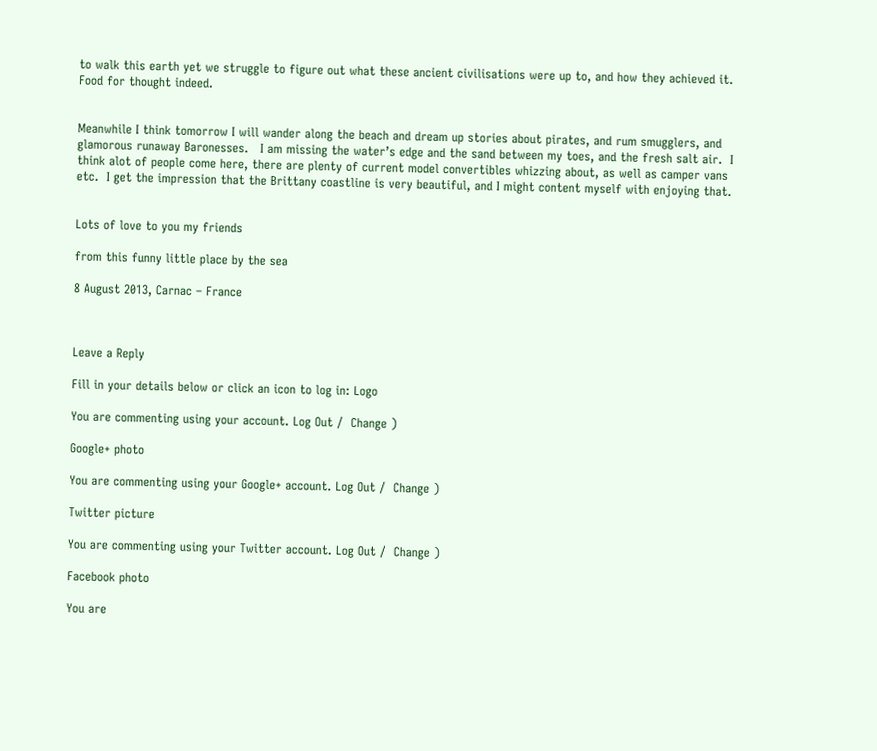to walk this earth yet we struggle to figure out what these ancient civilisations were up to, and how they achieved it.  Food for thought indeed.


Meanwhile I think tomorrow I will wander along the beach and dream up stories about pirates, and rum smugglers, and glamorous runaway Baronesses.   I am missing the water’s edge and the sand between my toes, and the fresh salt air.  I think alot of people come here, there are plenty of current model convertibles whizzing about, as well as camper vans etc.  I get the impression that the Brittany coastline is very beautiful, and I might content myself with enjoying that.


Lots of love to you my friends

from this funny little place by the sea

8 August 2013, Carnac – France



Leave a Reply

Fill in your details below or click an icon to log in: Logo

You are commenting using your account. Log Out /  Change )

Google+ photo

You are commenting using your Google+ account. Log Out /  Change )

Twitter picture

You are commenting using your Twitter account. Log Out /  Change )

Facebook photo

You are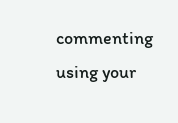commenting using your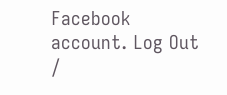Facebook account. Log Out /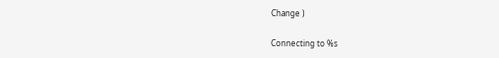Change )

Connecting to %s